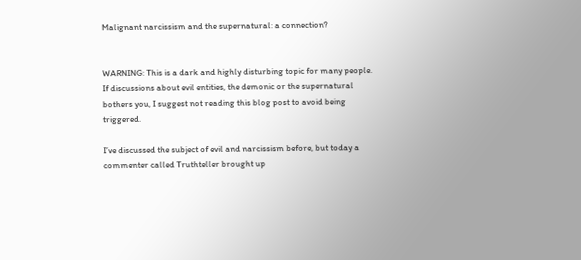Malignant narcissism and the supernatural: a connection?


WARNING: This is a dark and highly disturbing topic for many people. If discussions about evil entities, the demonic or the supernatural bothers you, I suggest not reading this blog post to avoid being triggered.

I’ve discussed the subject of evil and narcissism before, but today a commenter called Truthteller brought up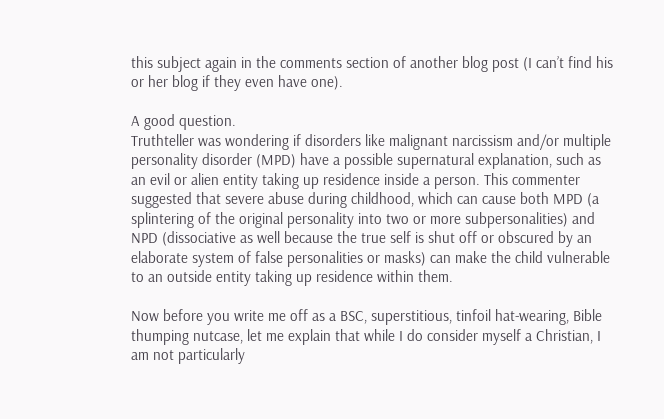this subject again in the comments section of another blog post (I can’t find his or her blog if they even have one).

A good question.
Truthteller was wondering if disorders like malignant narcissism and/or multiple personality disorder (MPD) have a possible supernatural explanation, such as an evil or alien entity taking up residence inside a person. This commenter suggested that severe abuse during childhood, which can cause both MPD (a splintering of the original personality into two or more subpersonalities) and NPD (dissociative as well because the true self is shut off or obscured by an elaborate system of false personalities or masks) can make the child vulnerable to an outside entity taking up residence within them.

Now before you write me off as a BSC, superstitious, tinfoil hat-wearing, Bible thumping nutcase, let me explain that while I do consider myself a Christian, I am not particularly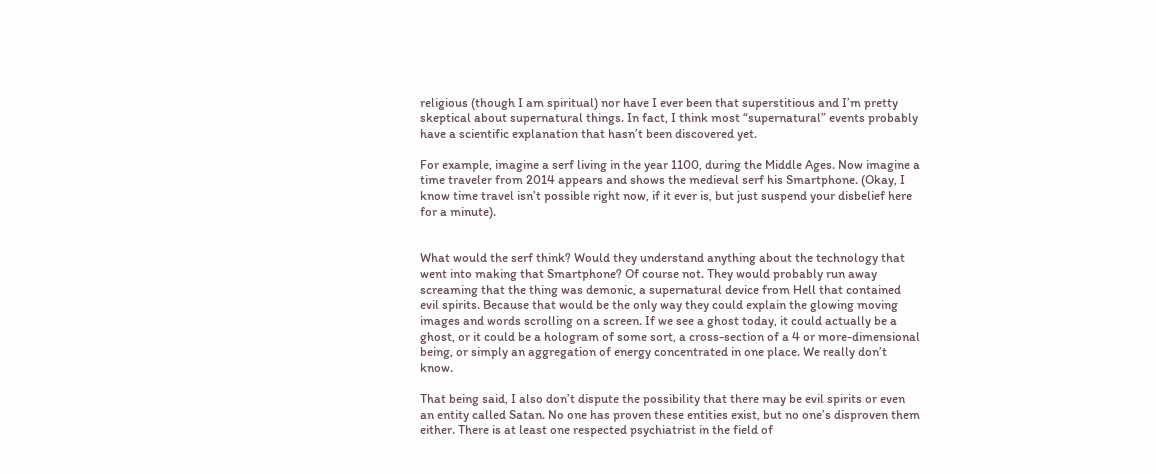religious (though I am spiritual) nor have I ever been that superstitious and I’m pretty skeptical about supernatural things. In fact, I think most “supernatural” events probably have a scientific explanation that hasn’t been discovered yet.

For example, imagine a serf living in the year 1100, during the Middle Ages. Now imagine a time traveler from 2014 appears and shows the medieval serf his Smartphone. (Okay, I know time travel isn’t possible right now, if it ever is, but just suspend your disbelief here for a minute).


What would the serf think? Would they understand anything about the technology that went into making that Smartphone? Of course not. They would probably run away screaming that the thing was demonic, a supernatural device from Hell that contained evil spirits. Because that would be the only way they could explain the glowing moving images and words scrolling on a screen. If we see a ghost today, it could actually be a ghost, or it could be a hologram of some sort, a cross-section of a 4 or more-dimensional being, or simply an aggregation of energy concentrated in one place. We really don’t know.

That being said, I also don’t dispute the possibility that there may be evil spirits or even an entity called Satan. No one has proven these entities exist, but no one’s disproven them either. There is at least one respected psychiatrist in the field of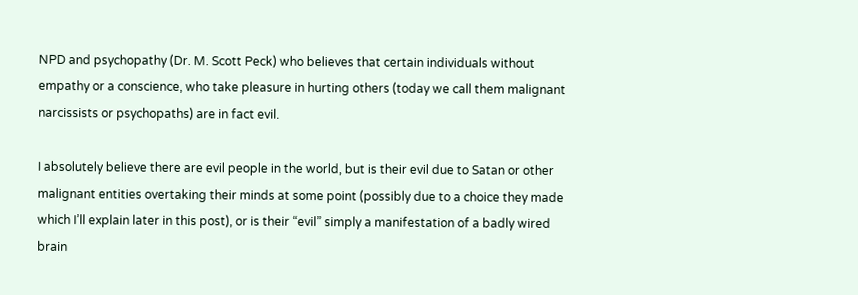NPD and psychopathy (Dr. M. Scott Peck) who believes that certain individuals without empathy or a conscience, who take pleasure in hurting others (today we call them malignant narcissists or psychopaths) are in fact evil.

I absolutely believe there are evil people in the world, but is their evil due to Satan or other malignant entities overtaking their minds at some point (possibly due to a choice they made which I’ll explain later in this post), or is their “evil” simply a manifestation of a badly wired brain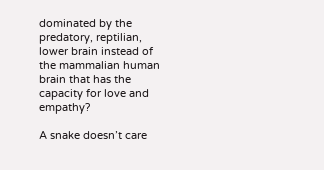dominated by the predatory, reptilian, lower brain instead of the mammalian human brain that has the capacity for love and empathy?

A snake doesn’t care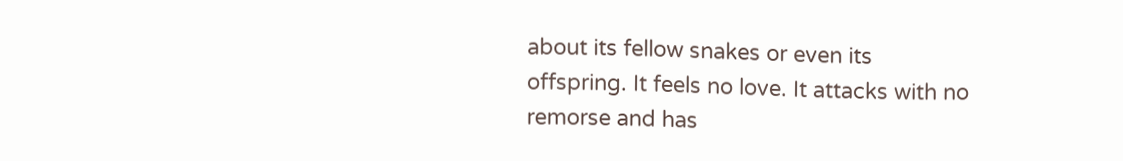about its fellow snakes or even its offspring. It feels no love. It attacks with no remorse and has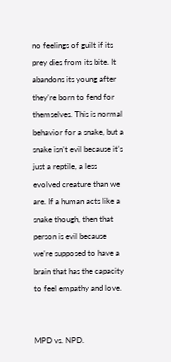no feelings of guilt if its prey dies from its bite. It abandons its young after they’re born to fend for themselves. This is normal behavior for a snake, but a snake isn’t evil because it’s just a reptile, a less evolved creature than we are. If a human acts like a snake though, then that person is evil because we’re supposed to have a brain that has the capacity to feel empathy and love.


MPD vs. NPD.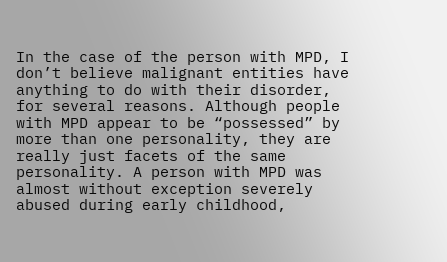In the case of the person with MPD, I don’t believe malignant entities have anything to do with their disorder, for several reasons. Although people with MPD appear to be “possessed” by more than one personality, they are really just facets of the same personality. A person with MPD was almost without exception severely abused during early childhood,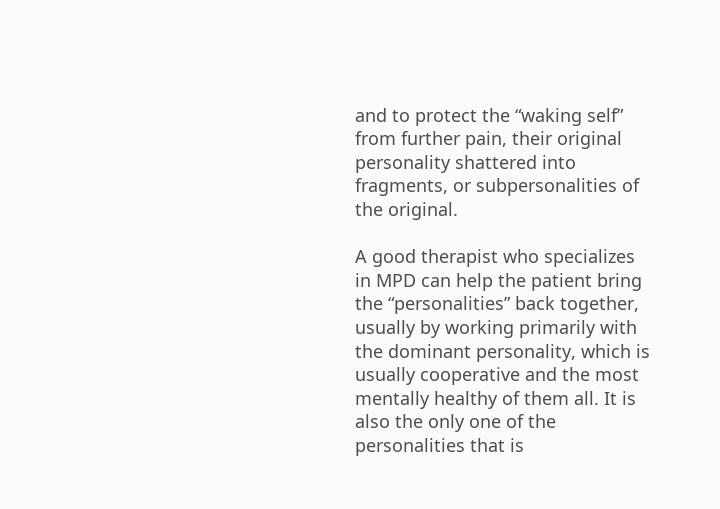and to protect the “waking self” from further pain, their original personality shattered into fragments, or subpersonalities of the original.

A good therapist who specializes in MPD can help the patient bring the “personalities” back together, usually by working primarily with the dominant personality, which is usually cooperative and the most mentally healthy of them all. It is also the only one of the personalities that is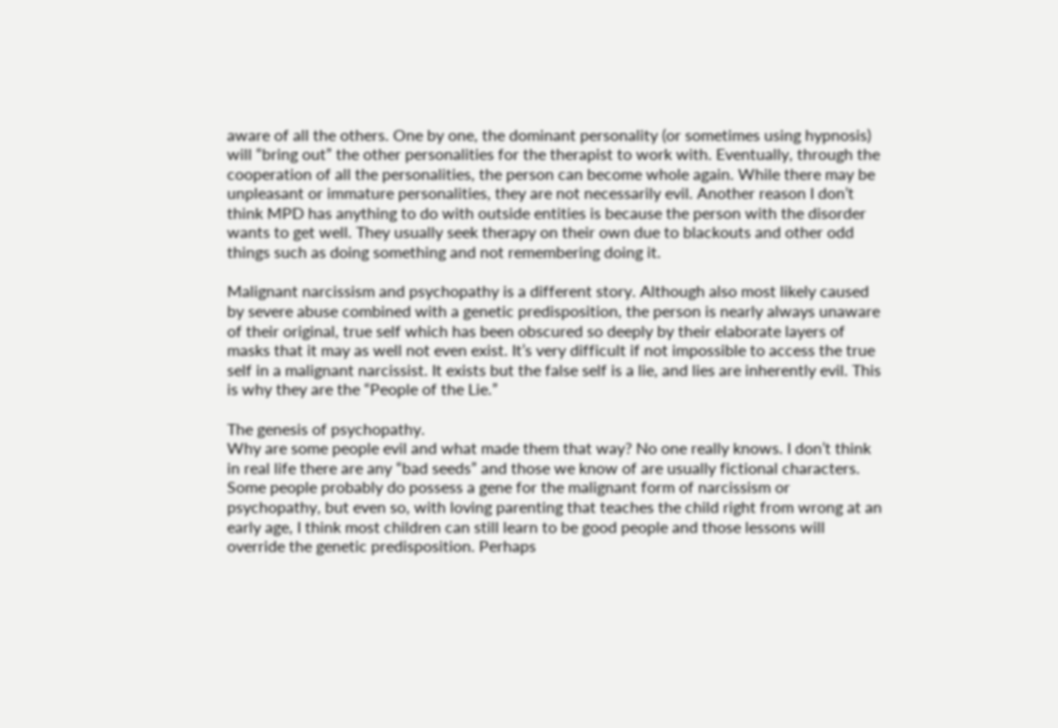aware of all the others. One by one, the dominant personality (or sometimes using hypnosis) will “bring out” the other personalities for the therapist to work with. Eventually, through the cooperation of all the personalities, the person can become whole again. While there may be unpleasant or immature personalities, they are not necessarily evil. Another reason I don’t think MPD has anything to do with outside entities is because the person with the disorder wants to get well. They usually seek therapy on their own due to blackouts and other odd things such as doing something and not remembering doing it.

Malignant narcissism and psychopathy is a different story. Although also most likely caused by severe abuse combined with a genetic predisposition, the person is nearly always unaware of their original, true self which has been obscured so deeply by their elaborate layers of masks that it may as well not even exist. It’s very difficult if not impossible to access the true self in a malignant narcissist. It exists but the false self is a lie, and lies are inherently evil. This is why they are the “People of the Lie.”

The genesis of psychopathy.
Why are some people evil and what made them that way? No one really knows. I don’t think in real life there are any “bad seeds” and those we know of are usually fictional characters. Some people probably do possess a gene for the malignant form of narcissism or psychopathy, but even so, with loving parenting that teaches the child right from wrong at an early age, I think most children can still learn to be good people and those lessons will override the genetic predisposition. Perhaps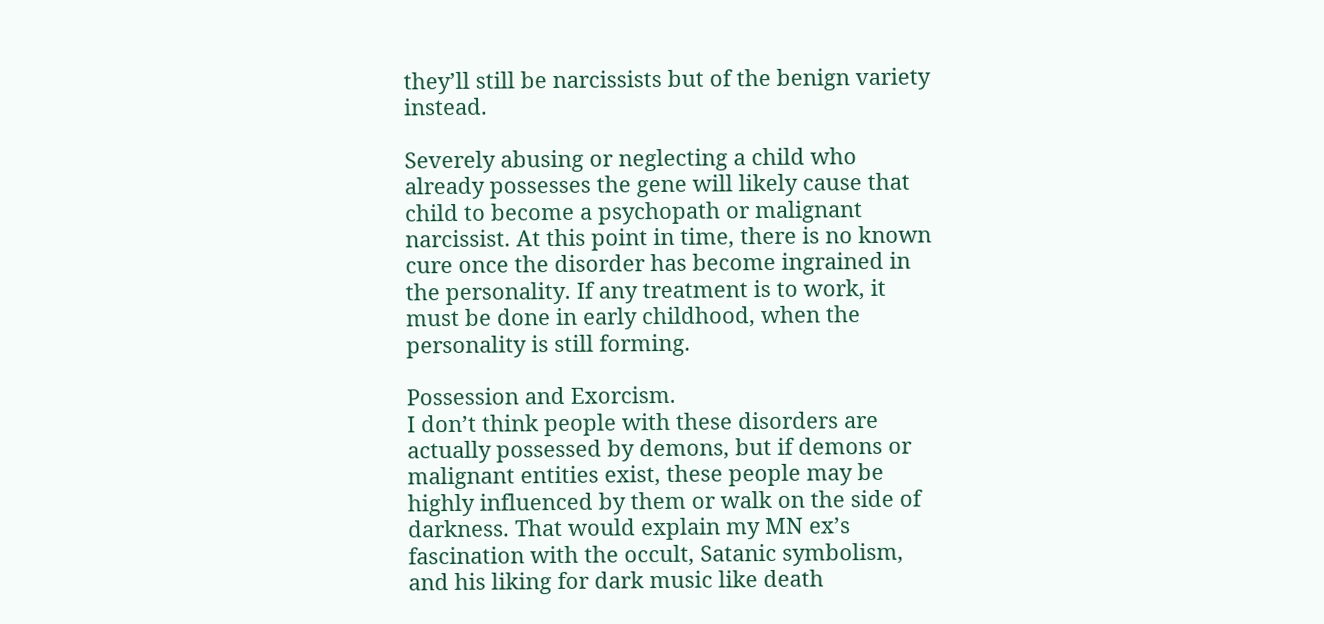they’ll still be narcissists but of the benign variety instead.

Severely abusing or neglecting a child who already possesses the gene will likely cause that child to become a psychopath or malignant narcissist. At this point in time, there is no known cure once the disorder has become ingrained in the personality. If any treatment is to work, it must be done in early childhood, when the personality is still forming.

Possession and Exorcism.
I don’t think people with these disorders are actually possessed by demons, but if demons or malignant entities exist, these people may be highly influenced by them or walk on the side of darkness. That would explain my MN ex’s fascination with the occult, Satanic symbolism, and his liking for dark music like death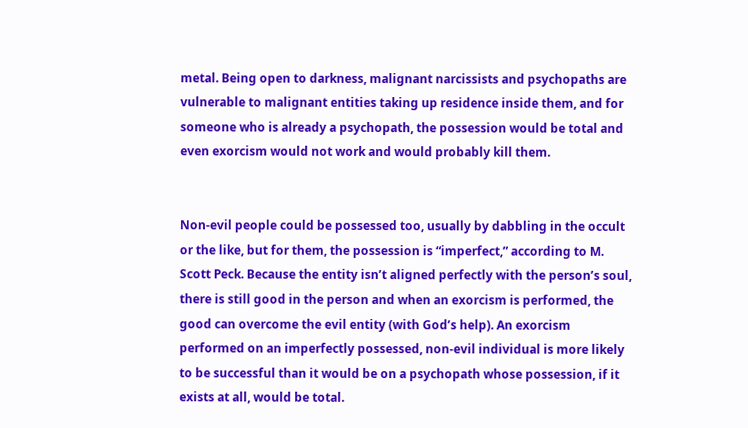metal. Being open to darkness, malignant narcissists and psychopaths are vulnerable to malignant entities taking up residence inside them, and for someone who is already a psychopath, the possession would be total and even exorcism would not work and would probably kill them.


Non-evil people could be possessed too, usually by dabbling in the occult or the like, but for them, the possession is “imperfect,” according to M. Scott Peck. Because the entity isn’t aligned perfectly with the person’s soul, there is still good in the person and when an exorcism is performed, the good can overcome the evil entity (with God’s help). An exorcism performed on an imperfectly possessed, non-evil individual is more likely to be successful than it would be on a psychopath whose possession, if it exists at all, would be total.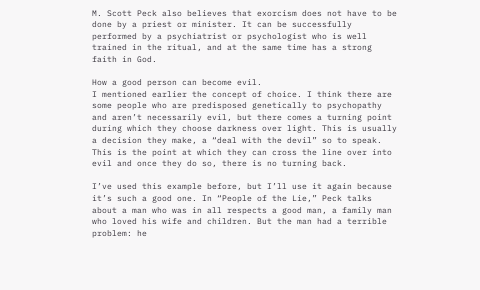M. Scott Peck also believes that exorcism does not have to be done by a priest or minister. It can be successfully performed by a psychiatrist or psychologist who is well trained in the ritual, and at the same time has a strong faith in God.

How a good person can become evil.
I mentioned earlier the concept of choice. I think there are some people who are predisposed genetically to psychopathy and aren’t necessarily evil, but there comes a turning point during which they choose darkness over light. This is usually a decision they make, a “deal with the devil” so to speak. This is the point at which they can cross the line over into evil and once they do so, there is no turning back.

I’ve used this example before, but I’ll use it again because it’s such a good one. In “People of the Lie,” Peck talks about a man who was in all respects a good man, a family man who loved his wife and children. But the man had a terrible problem: he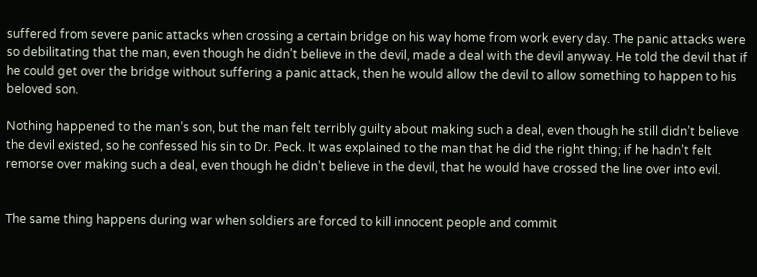suffered from severe panic attacks when crossing a certain bridge on his way home from work every day. The panic attacks were so debilitating that the man, even though he didn’t believe in the devil, made a deal with the devil anyway. He told the devil that if he could get over the bridge without suffering a panic attack, then he would allow the devil to allow something to happen to his beloved son.

Nothing happened to the man’s son, but the man felt terribly guilty about making such a deal, even though he still didn’t believe the devil existed, so he confessed his sin to Dr. Peck. It was explained to the man that he did the right thing; if he hadn’t felt remorse over making such a deal, even though he didn’t believe in the devil, that he would have crossed the line over into evil.


The same thing happens during war when soldiers are forced to kill innocent people and commit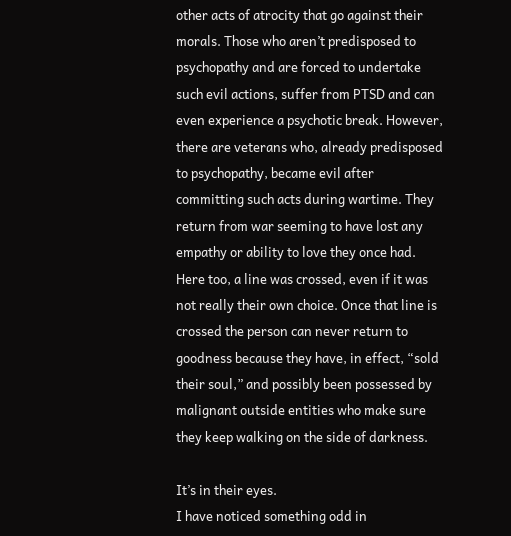other acts of atrocity that go against their morals. Those who aren’t predisposed to psychopathy and are forced to undertake such evil actions, suffer from PTSD and can even experience a psychotic break. However, there are veterans who, already predisposed to psychopathy, became evil after committing such acts during wartime. They return from war seeming to have lost any empathy or ability to love they once had. Here too, a line was crossed, even if it was not really their own choice. Once that line is crossed the person can never return to goodness because they have, in effect, “sold their soul,” and possibly been possessed by malignant outside entities who make sure they keep walking on the side of darkness.

It’s in their eyes.
I have noticed something odd in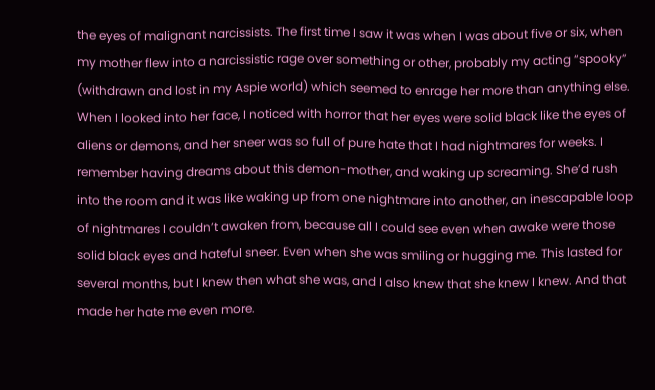the eyes of malignant narcissists. The first time I saw it was when I was about five or six, when my mother flew into a narcissistic rage over something or other, probably my acting “spooky” (withdrawn and lost in my Aspie world) which seemed to enrage her more than anything else. When I looked into her face, I noticed with horror that her eyes were solid black like the eyes of aliens or demons, and her sneer was so full of pure hate that I had nightmares for weeks. I remember having dreams about this demon-mother, and waking up screaming. She’d rush into the room and it was like waking up from one nightmare into another, an inescapable loop of nightmares I couldn’t awaken from, because all I could see even when awake were those solid black eyes and hateful sneer. Even when she was smiling or hugging me. This lasted for several months, but I knew then what she was, and I also knew that she knew I knew. And that made her hate me even more.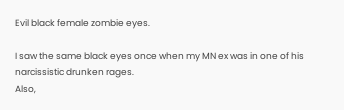Evil black female zombie eyes.

I saw the same black eyes once when my MN ex was in one of his narcissistic drunken rages.
Also,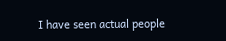I have seen actual people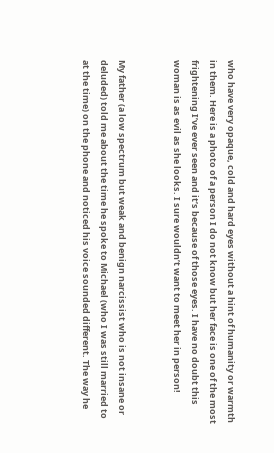who have very opaque, cold and hard eyes without a hint of humanity or warmth in them. Here is a photo of a person I do not know but her face is one of the most frightening I’ve ever seen and it’s because of those eyes. I have no doubt this woman is as evil as she looks. I sure wouldn’t want to meet her in person!


My father (a low spectrum but weak and benign narcissist who is not insane or deluded) told me about the time he spoke to Michael (who I was still married to at the time) on the phone and noticed his voice sounded different. The way he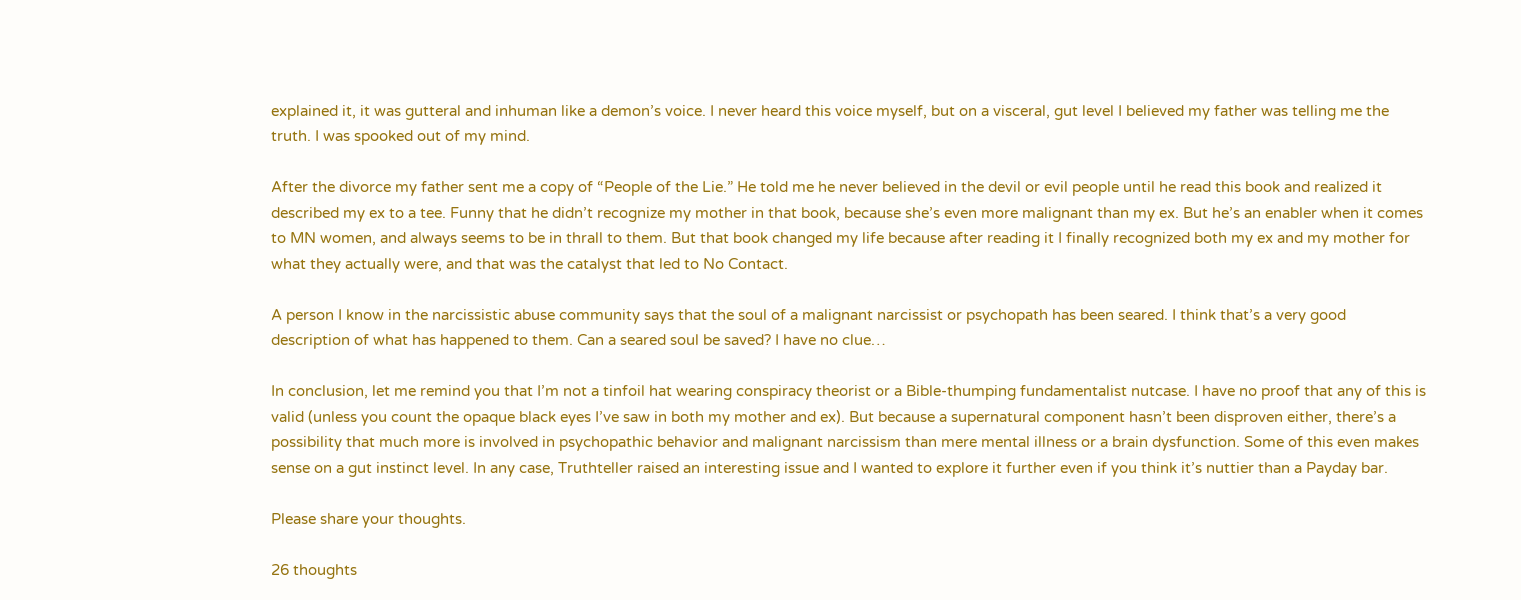explained it, it was gutteral and inhuman like a demon’s voice. I never heard this voice myself, but on a visceral, gut level I believed my father was telling me the truth. I was spooked out of my mind.

After the divorce my father sent me a copy of “People of the Lie.” He told me he never believed in the devil or evil people until he read this book and realized it described my ex to a tee. Funny that he didn’t recognize my mother in that book, because she’s even more malignant than my ex. But he’s an enabler when it comes to MN women, and always seems to be in thrall to them. But that book changed my life because after reading it I finally recognized both my ex and my mother for what they actually were, and that was the catalyst that led to No Contact.

A person I know in the narcissistic abuse community says that the soul of a malignant narcissist or psychopath has been seared. I think that’s a very good description of what has happened to them. Can a seared soul be saved? I have no clue…

In conclusion, let me remind you that I’m not a tinfoil hat wearing conspiracy theorist or a Bible-thumping fundamentalist nutcase. I have no proof that any of this is valid (unless you count the opaque black eyes I’ve saw in both my mother and ex). But because a supernatural component hasn’t been disproven either, there’s a possibility that much more is involved in psychopathic behavior and malignant narcissism than mere mental illness or a brain dysfunction. Some of this even makes sense on a gut instinct level. In any case, Truthteller raised an interesting issue and I wanted to explore it further even if you think it’s nuttier than a Payday bar.

Please share your thoughts.

26 thoughts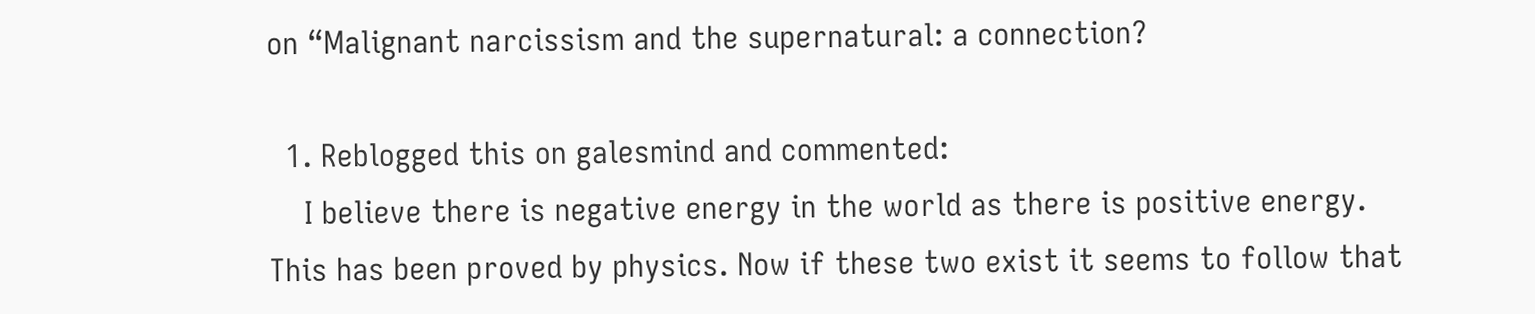on “Malignant narcissism and the supernatural: a connection?

  1. Reblogged this on galesmind and commented:
    I believe there is negative energy in the world as there is positive energy. This has been proved by physics. Now if these two exist it seems to follow that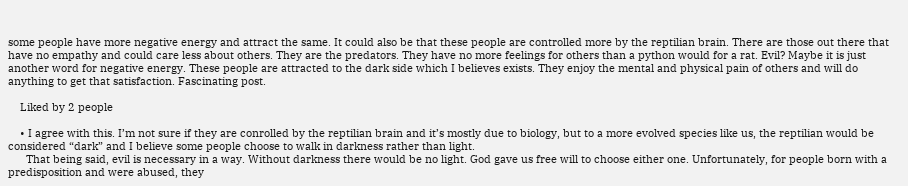some people have more negative energy and attract the same. It could also be that these people are controlled more by the reptilian brain. There are those out there that have no empathy and could care less about others. They are the predators. They have no more feelings for others than a python would for a rat. Evil? Maybe it is just another word for negative energy. These people are attracted to the dark side which I believes exists. They enjoy the mental and physical pain of others and will do anything to get that satisfaction. Fascinating post.

    Liked by 2 people

    • I agree with this. I’m not sure if they are conrolled by the reptilian brain and it’s mostly due to biology, but to a more evolved species like us, the reptilian would be considered “dark” and I believe some people choose to walk in darkness rather than light.
      That being said, evil is necessary in a way. Without darkness there would be no light. God gave us free will to choose either one. Unfortunately, for people born with a predisposition and were abused, they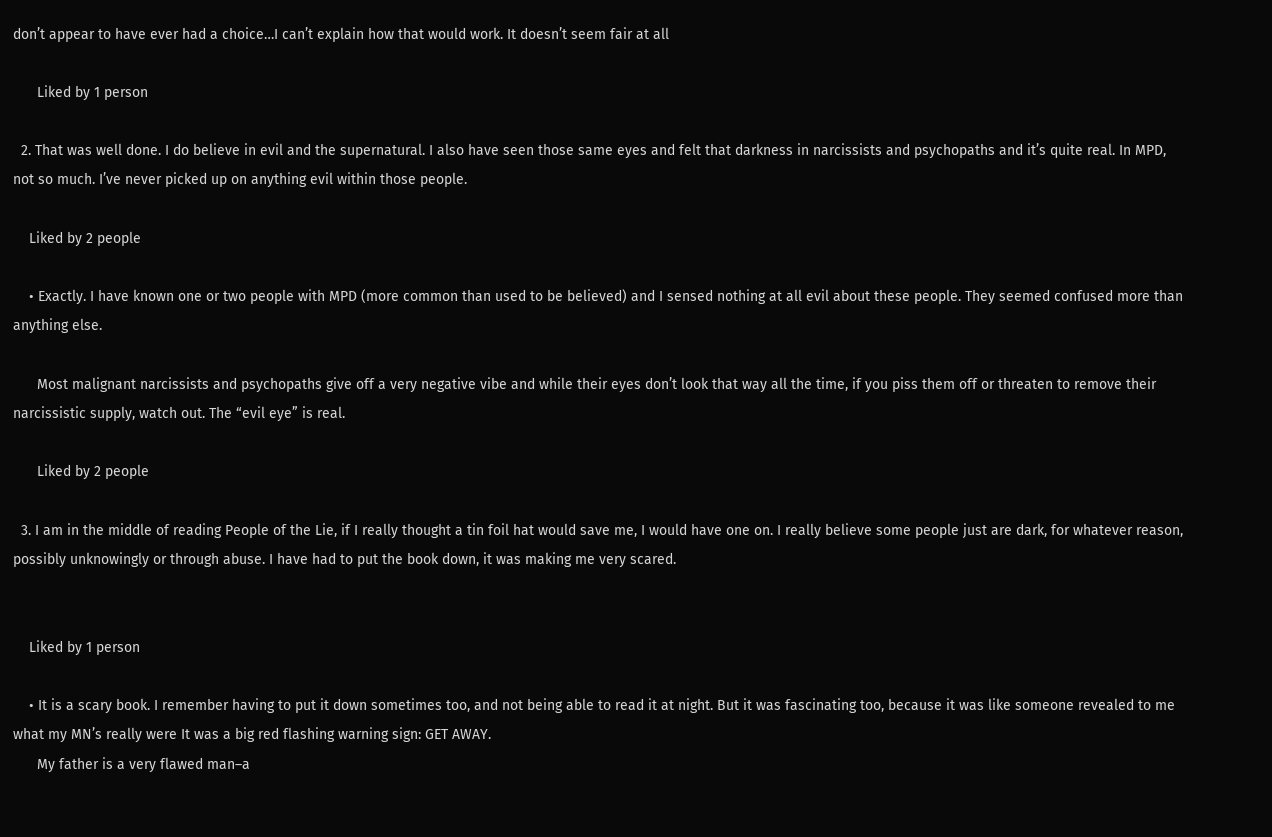don’t appear to have ever had a choice…I can’t explain how that would work. It doesn’t seem fair at all

      Liked by 1 person

  2. That was well done. I do believe in evil and the supernatural. I also have seen those same eyes and felt that darkness in narcissists and psychopaths and it’s quite real. In MPD, not so much. I’ve never picked up on anything evil within those people.

    Liked by 2 people

    • Exactly. I have known one or two people with MPD (more common than used to be believed) and I sensed nothing at all evil about these people. They seemed confused more than anything else.

      Most malignant narcissists and psychopaths give off a very negative vibe and while their eyes don’t look that way all the time, if you piss them off or threaten to remove their narcissistic supply, watch out. The “evil eye” is real.

      Liked by 2 people

  3. I am in the middle of reading People of the Lie, if I really thought a tin foil hat would save me, I would have one on. I really believe some people just are dark, for whatever reason, possibly unknowingly or through abuse. I have had to put the book down, it was making me very scared.


    Liked by 1 person

    • It is a scary book. I remember having to put it down sometimes too, and not being able to read it at night. But it was fascinating too, because it was like someone revealed to me what my MN’s really were It was a big red flashing warning sign: GET AWAY.
      My father is a very flawed man–a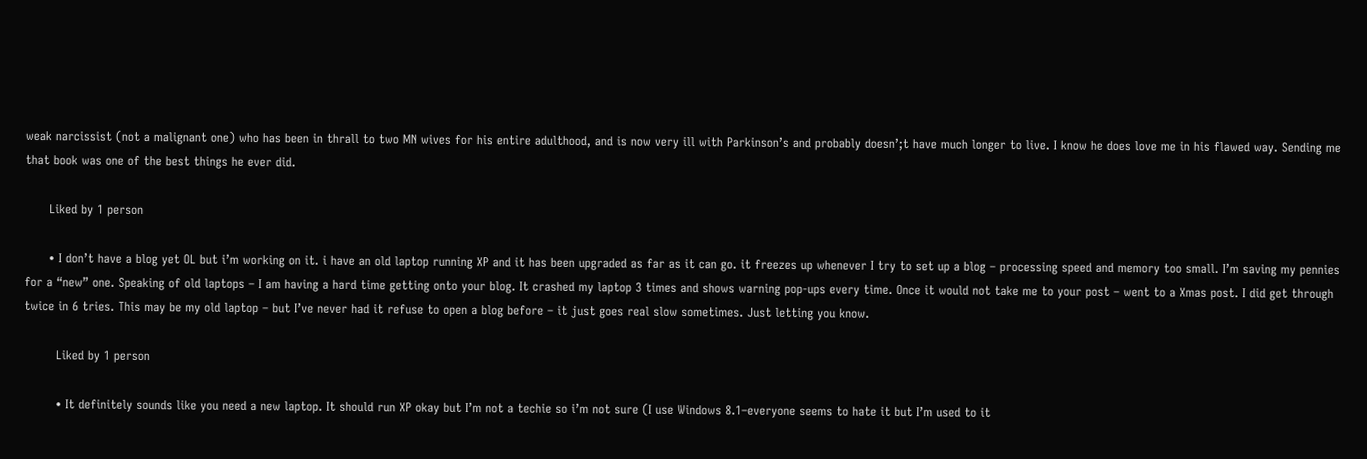weak narcissist (not a malignant one) who has been in thrall to two MN wives for his entire adulthood, and is now very ill with Parkinson’s and probably doesn’;t have much longer to live. I know he does love me in his flawed way. Sending me that book was one of the best things he ever did.

      Liked by 1 person

      • I don’t have a blog yet OL but i’m working on it. i have an old laptop running XP and it has been upgraded as far as it can go. it freezes up whenever I try to set up a blog – processing speed and memory too small. I’m saving my pennies for a “new” one. Speaking of old laptops – I am having a hard time getting onto your blog. It crashed my laptop 3 times and shows warning pop-ups every time. Once it would not take me to your post – went to a Xmas post. I did get through twice in 6 tries. This may be my old laptop – but I’ve never had it refuse to open a blog before – it just goes real slow sometimes. Just letting you know.

        Liked by 1 person

        • It definitely sounds like you need a new laptop. It should run XP okay but I’m not a techie so i’m not sure (I use Windows 8.1–everyone seems to hate it but I’m used to it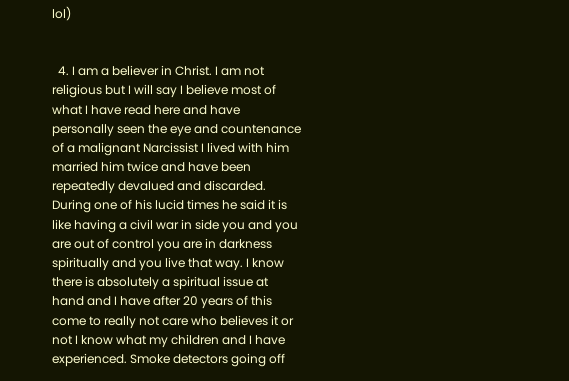lol)


  4. I am a believer in Christ. I am not religious but I will say I believe most of what I have read here and have personally seen the eye and countenance of a malignant Narcissist I lived with him married him twice and have been repeatedly devalued and discarded. During one of his lucid times he said it is like having a civil war in side you and you are out of control you are in darkness spiritually and you live that way. I know there is absolutely a spiritual issue at hand and I have after 20 years of this come to really not care who believes it or not I know what my children and I have experienced. Smoke detectors going off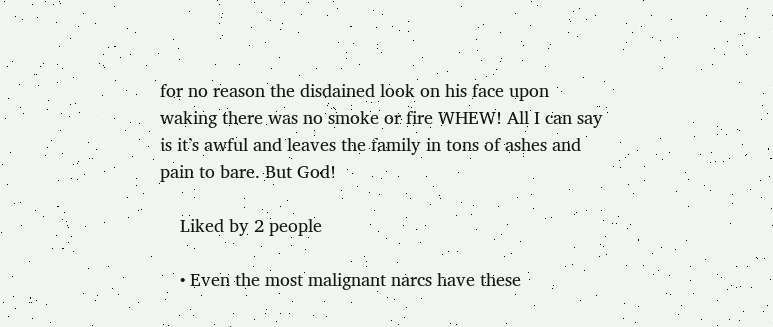for no reason the disdained look on his face upon waking there was no smoke or fire WHEW! All I can say is it’s awful and leaves the family in tons of ashes and pain to bare. But God!

    Liked by 2 people

    • Even the most malignant narcs have these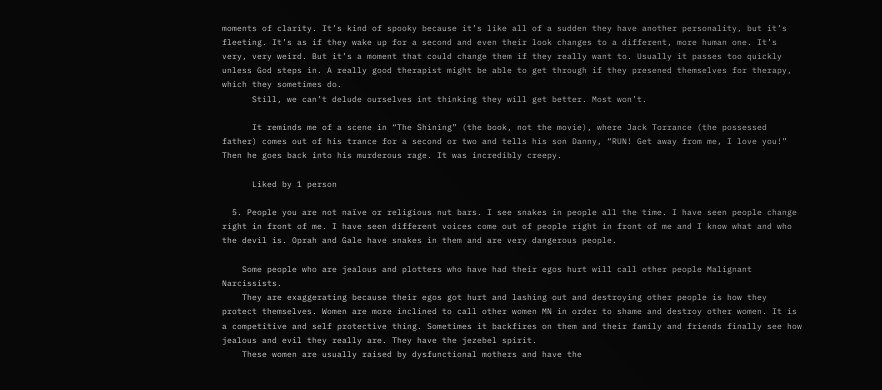moments of clarity. It’s kind of spooky because it’s like all of a sudden they have another personality, but it’s fleeting. It’s as if they wake up for a second and even their look changes to a different, more human one. It’s very, very weird. But it’s a moment that could change them if they really want to. Usually it passes too quickly unless God steps in. A really good therapist might be able to get through if they presened themselves for therapy, which they sometimes do.
      Still, we can’t delude ourselves int thinking they will get better. Most won’t.

      It reminds me of a scene in “The Shining” (the book, not the movie), where Jack Torrance (the possessed father) comes out of his trance for a second or two and tells his son Danny, “RUN! Get away from me, I love you!” Then he goes back into his murderous rage. It was incredibly creepy.

      Liked by 1 person

  5. People you are not naïve or religious nut bars. I see snakes in people all the time. I have seen people change right in front of me. I have seen different voices come out of people right in front of me and I know what and who the devil is. Oprah and Gale have snakes in them and are very dangerous people.

    Some people who are jealous and plotters who have had their egos hurt will call other people Malignant Narcissists.
    They are exaggerating because their egos got hurt and lashing out and destroying other people is how they protect themselves. Women are more inclined to call other women MN in order to shame and destroy other women. It is a competitive and self protective thing. Sometimes it backfires on them and their family and friends finally see how jealous and evil they really are. They have the jezebel spirit.
    These women are usually raised by dysfunctional mothers and have the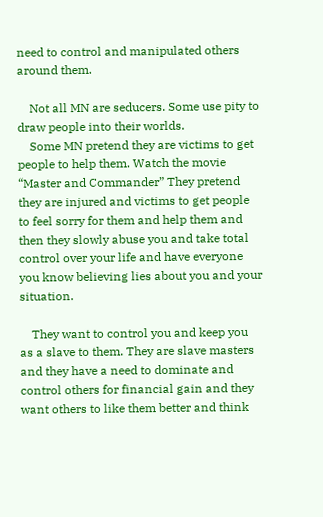need to control and manipulated others around them.

    Not all MN are seducers. Some use pity to draw people into their worlds.
    Some MN pretend they are victims to get people to help them. Watch the movie “Master and Commander” They pretend they are injured and victims to get people to feel sorry for them and help them and then they slowly abuse you and take total control over your life and have everyone you know believing lies about you and your situation.

    They want to control you and keep you as a slave to them. They are slave masters and they have a need to dominate and control others for financial gain and they want others to like them better and think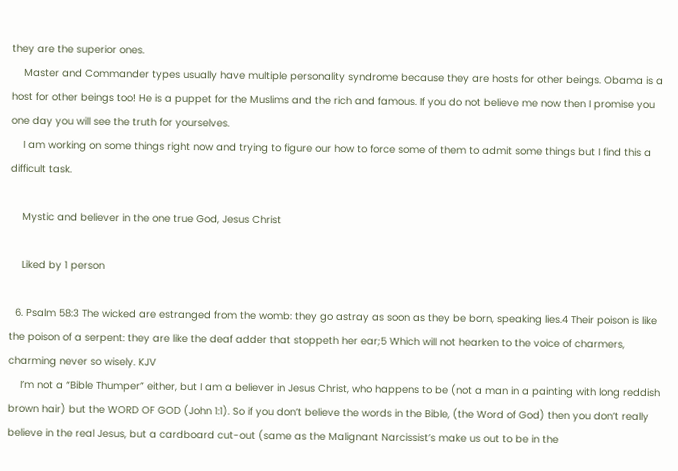they are the superior ones.
    Master and Commander types usually have multiple personality syndrome because they are hosts for other beings. Obama is a host for other beings too! He is a puppet for the Muslims and the rich and famous. If you do not believe me now then I promise you one day you will see the truth for yourselves.
    I am working on some things right now and trying to figure our how to force some of them to admit some things but I find this a difficult task.

    Mystic and believer in the one true God, Jesus Christ

    Liked by 1 person

  6. Psalm 58:3 The wicked are estranged from the womb: they go astray as soon as they be born, speaking lies.4 Their poison is like the poison of a serpent: they are like the deaf adder that stoppeth her ear;5 Which will not hearken to the voice of charmers, charming never so wisely. KJV
    I’m not a “Bible Thumper” either, but I am a believer in Jesus Christ, who happens to be (not a man in a painting with long reddish brown hair) but the WORD OF GOD (John 1:1). So if you don’t believe the words in the Bible, (the Word of God) then you don’t really believe in the real Jesus, but a cardboard cut-out (same as the Malignant Narcissist’s make us out to be in the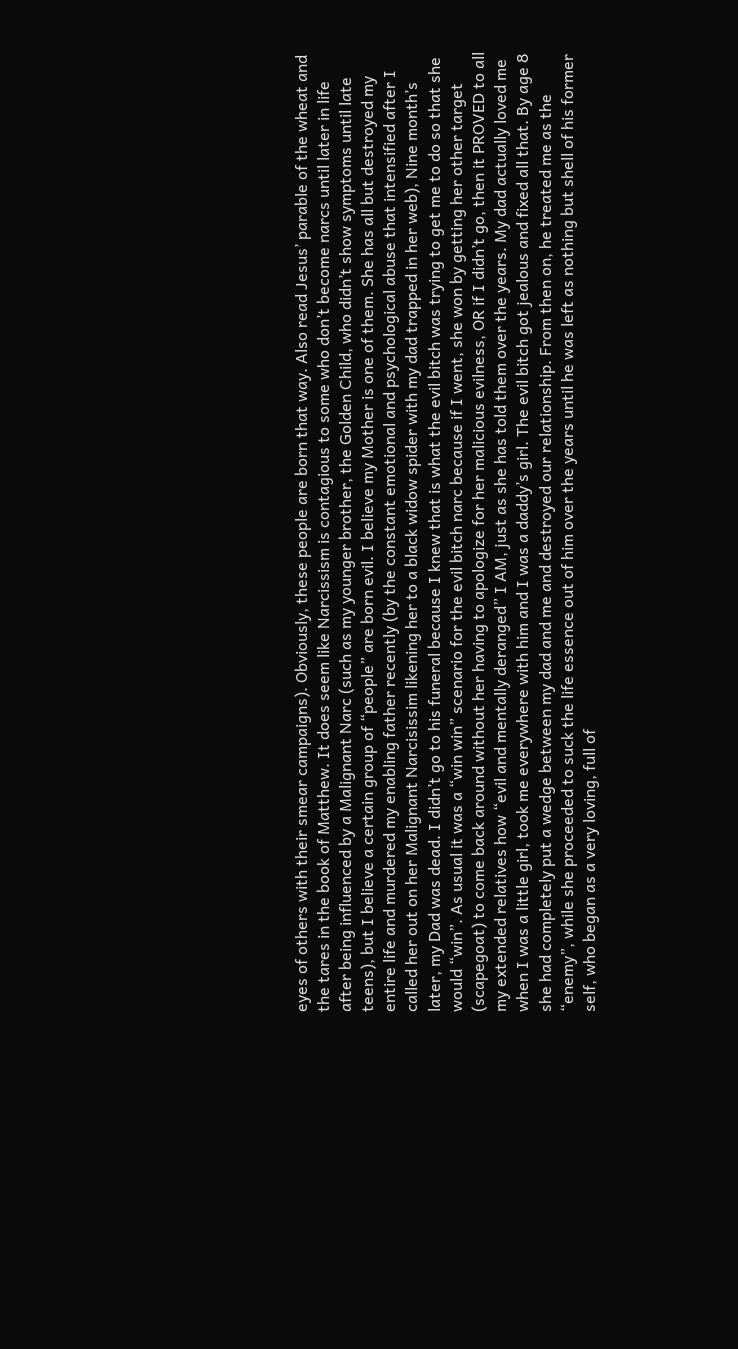eyes of others with their smear campaigns). Obviously, these people are born that way. Also read Jesus’ parable of the wheat and the tares in the book of Matthew. It does seem like Narcissism is contagious to some who don’t become narcs until later in life after being influenced by a Malignant Narc (such as my younger brother, the Golden Child, who didn’t show symptoms until late teens), but I believe a certain group of “people” are born evil. I believe my Mother is one of them. She has all but destroyed my entire life and murdered my enabling father recently (by the constant emotional and psychological abuse that intensified after I called her out on her Malignant Narcisissim likening her to a black widow spider with my dad trapped in her web), Nine month’s later, my Dad was dead. I didn’t go to his funeral because I knew that is what the evil bitch was trying to get me to do so that she would “win”. As usual it was a “win win” scenario for the evil bitch narc because if I went, she won by getting her other target (scapegoat) to come back around without her having to apologize for her malicious evilness, OR if I didn’t go, then it PROVED to all my extended relatives how “evil and mentally deranged” I AM, just as she has told them over the years. My dad actually loved me when I was a little girl, took me everywhere with him and I was a daddy’s girl. The evil bitch got jealous and fixed all that. By age 8 she had completely put a wedge between my dad and me and destroyed our relationship. From then on, he treated me as the “enemy”, while she proceeded to suck the life essence out of him over the years until he was left as nothing but shell of his former self, who began as a very loving, full of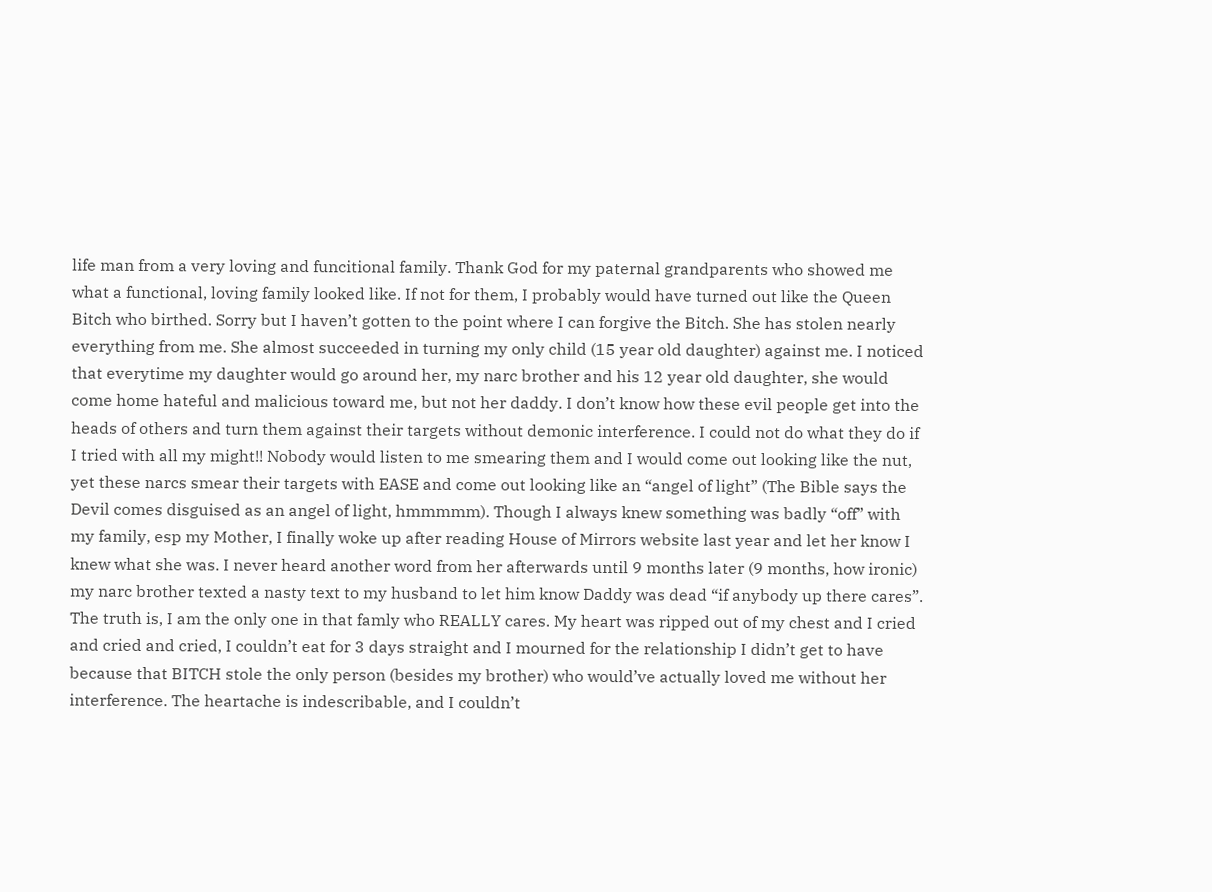life man from a very loving and funcitional family. Thank God for my paternal grandparents who showed me what a functional, loving family looked like. If not for them, I probably would have turned out like the Queen Bitch who birthed. Sorry but I haven’t gotten to the point where I can forgive the Bitch. She has stolen nearly everything from me. She almost succeeded in turning my only child (15 year old daughter) against me. I noticed that everytime my daughter would go around her, my narc brother and his 12 year old daughter, she would come home hateful and malicious toward me, but not her daddy. I don’t know how these evil people get into the heads of others and turn them against their targets without demonic interference. I could not do what they do if I tried with all my might!! Nobody would listen to me smearing them and I would come out looking like the nut, yet these narcs smear their targets with EASE and come out looking like an “angel of light” (The Bible says the Devil comes disguised as an angel of light, hmmmmm). Though I always knew something was badly “off” with my family, esp my Mother, I finally woke up after reading House of Mirrors website last year and let her know I knew what she was. I never heard another word from her afterwards until 9 months later (9 months, how ironic) my narc brother texted a nasty text to my husband to let him know Daddy was dead “if anybody up there cares”. The truth is, I am the only one in that famly who REALLY cares. My heart was ripped out of my chest and I cried and cried and cried, I couldn’t eat for 3 days straight and I mourned for the relationship I didn’t get to have because that BITCH stole the only person (besides my brother) who would’ve actually loved me without her interference. The heartache is indescribable, and I couldn’t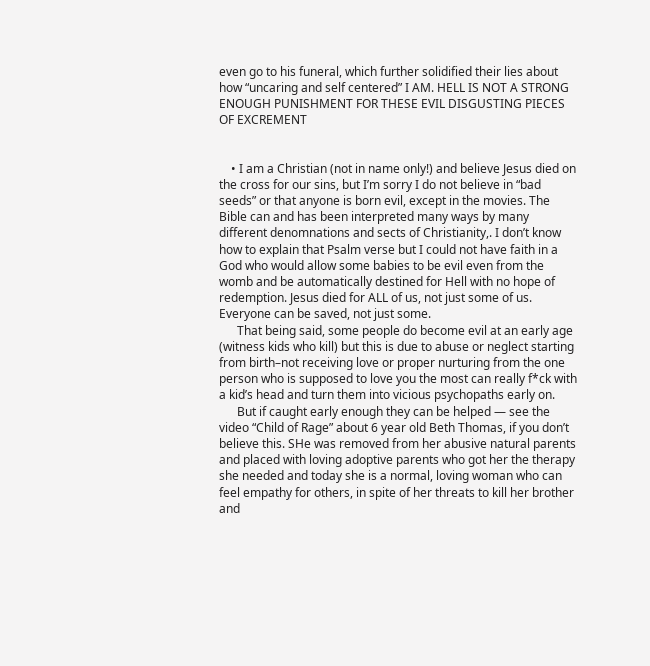even go to his funeral, which further solidified their lies about how “uncaring and self centered” I AM. HELL IS NOT A STRONG ENOUGH PUNISHMENT FOR THESE EVIL DISGUSTING PIECES OF EXCREMENT


    • I am a Christian (not in name only!) and believe Jesus died on the cross for our sins, but I’m sorry I do not believe in “bad seeds” or that anyone is born evil, except in the movies. The Bible can and has been interpreted many ways by many different denomnations and sects of Christianity,. I don’t know how to explain that Psalm verse but I could not have faith in a God who would allow some babies to be evil even from the womb and be automatically destined for Hell with no hope of redemption. Jesus died for ALL of us, not just some of us. Everyone can be saved, not just some.
      That being said, some people do become evil at an early age (witness kids who kill) but this is due to abuse or neglect starting from birth–not receiving love or proper nurturing from the one person who is supposed to love you the most can really f*ck with a kid’s head and turn them into vicious psychopaths early on.
      But if caught early enough they can be helped — see the video “Child of Rage” about 6 year old Beth Thomas, if you don’t believe this. SHe was removed from her abusive natural parents and placed with loving adoptive parents who got her the therapy she needed and today she is a normal, loving woman who can feel empathy for others, in spite of her threats to kill her brother and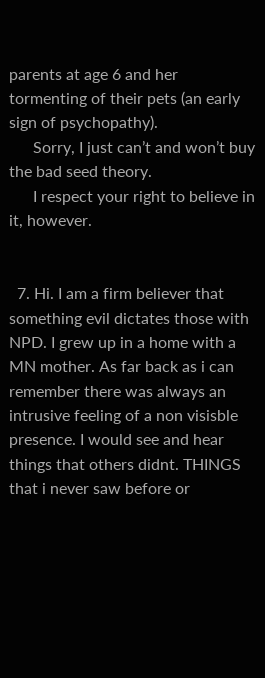parents at age 6 and her tormenting of their pets (an early sign of psychopathy).
      Sorry, I just can’t and won’t buy the bad seed theory.
      I respect your right to believe in it, however.


  7. Hi. I am a firm believer that something evil dictates those with NPD. I grew up in a home with a MN mother. As far back as i can remember there was always an intrusive feeling of a non visisble presence. I would see and hear things that others didnt. THINGS that i never saw before or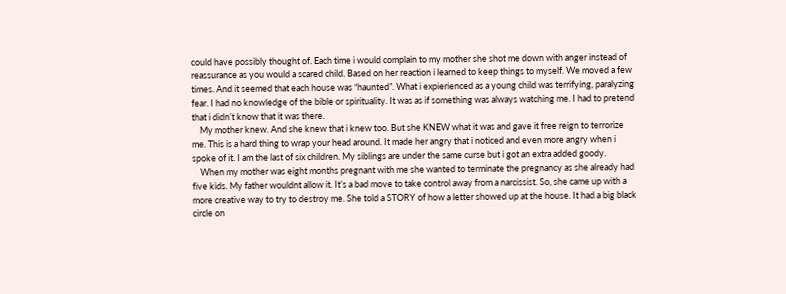could have possibly thought of. Each time i would complain to my mother she shot me down with anger instead of reassurance as you would a scared child. Based on her reaction i learned to keep things to myself. We moved a few times. And it seemed that each house was “haunted”. What i expierienced as a young child was terrifying, paralyzing fear. I had no knowledge of the bible or spirituality. It was as if something was always watching me. I had to pretend that i didn’t know that it was there.
    My mother knew. And she knew that i knew too. But she KNEW what it was and gave it free reign to terrorize me. This is a hard thing to wrap your head around. It made her angry that i noticed and even more angry when i spoke of it. I am the last of six children. My siblings are under the same curse but i got an extra added goody.
    When my mother was eight months pregnant with me she wanted to terminate the pregnancy as she already had five kids. My father wouldnt allow it. It’s a bad move to take control away from a narcissist. So, she came up with a more creative way to try to destroy me. She told a STORY of how a letter showed up at the house. It had a big black circle on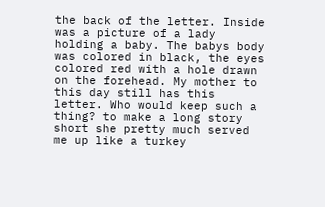the back of the letter. Inside was a picture of a lady holding a baby. The babys body was colored in black, the eyes colored red with a hole drawn on the forehead. My mother to this day still has this letter. Who would keep such a thing? to make a long story short she pretty much served me up like a turkey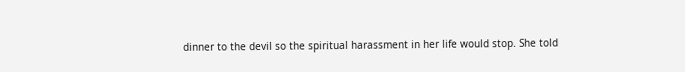dinner to the devil so the spiritual harassment in her life would stop. She told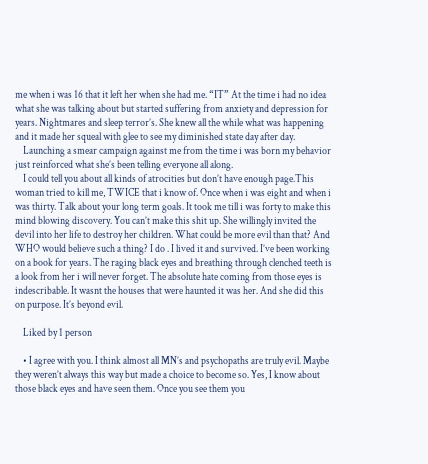me when i was 16 that it left her when she had me. “IT” At the time i had no idea what she was talking about but started suffering from anxiety and depression for years. Nightmares and sleep terror’s. She knew all the while what was happening and it made her squeal with glee to see my diminished state day after day.
    Launching a smear campaign against me from the time i was born my behavior just reinforced what she’s been telling everyone all along.
    I could tell you about all kinds of atrocities but don’t have enough page.This woman tried to kill me, TWICE that i know of. Once when i was eight and when i was thirty. Talk about your long term goals. It took me till i was forty to make this mind blowing discovery. You can’t make this shit up. She willingly invited the devil into her life to destroy her children. What could be more evil than that? And WHO would believe such a thing? I do . I lived it and survived. I’ve been working on a book for years. The raging black eyes and breathing through clenched teeth is a look from her i will never forget. The absolute hate coming from those eyes is indescribable. It wasnt the houses that were haunted it was her. And she did this on purpose. It’s beyond evil.

    Liked by 1 person

    • I agree with you. I think almost all MN’s and psychopaths are truly evil. Maybe they weren’t always this way but made a choice to become so. Yes, I know about those black eyes and have seen them. Once you see them you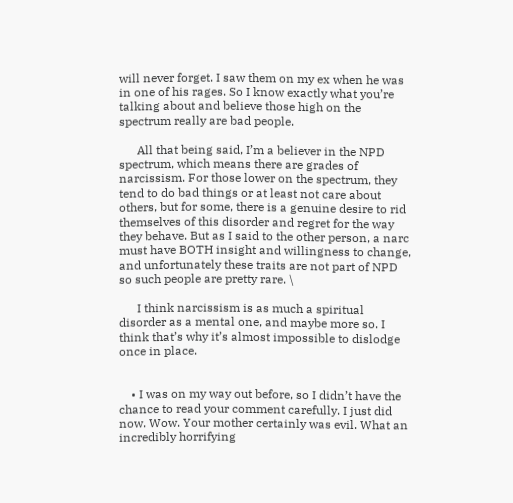will never forget. I saw them on my ex when he was in one of his rages. So I know exactly what you’re talking about and believe those high on the spectrum really are bad people.

      All that being said, I’m a believer in the NPD spectrum, which means there are grades of narcissism. For those lower on the spectrum, they tend to do bad things or at least not care about others, but for some, there is a genuine desire to rid themselves of this disorder and regret for the way they behave. But as I said to the other person, a narc must have BOTH insight and willingness to change, and unfortunately these traits are not part of NPD so such people are pretty rare. \

      I think narcissism is as much a spiritual disorder as a mental one, and maybe more so. I think that’s why it’s almost impossible to dislodge once in place.


    • I was on my way out before, so I didn’t have the chance to read your comment carefully. I just did now. Wow. Your mother certainly was evil. What an incredibly horrifying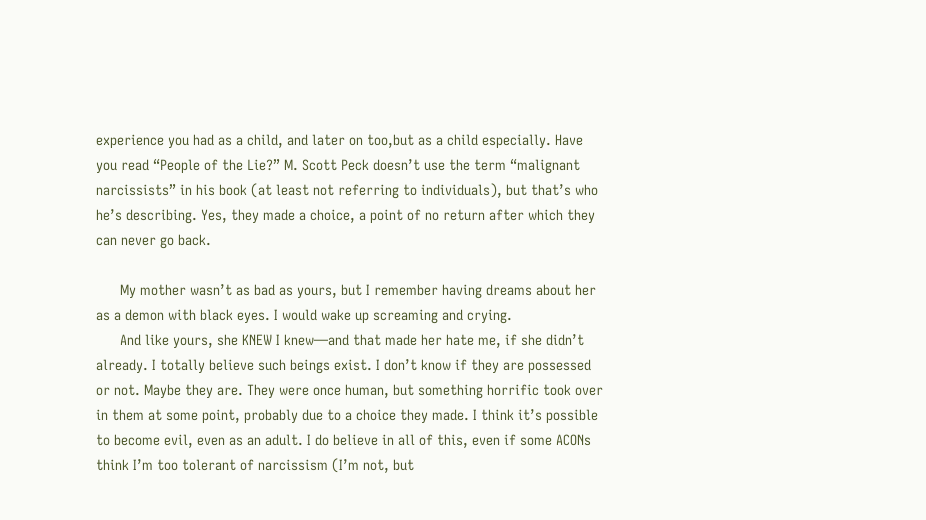experience you had as a child, and later on too,but as a child especially. Have you read “People of the Lie?” M. Scott Peck doesn’t use the term “malignant narcissists” in his book (at least not referring to individuals), but that’s who he’s describing. Yes, they made a choice, a point of no return after which they can never go back.

      My mother wasn’t as bad as yours, but I remember having dreams about her as a demon with black eyes. I would wake up screaming and crying.
      And like yours, she KNEW I knew—and that made her hate me, if she didn’t already. I totally believe such beings exist. I don’t know if they are possessed or not. Maybe they are. They were once human, but something horrific took over in them at some point, probably due to a choice they made. I think it’s possible to become evil, even as an adult. I do believe in all of this, even if some ACONs think I’m too tolerant of narcissism (I’m not, but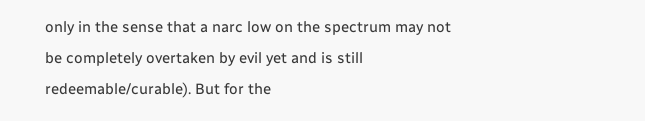only in the sense that a narc low on the spectrum may not be completely overtaken by evil yet and is still redeemable/curable). But for the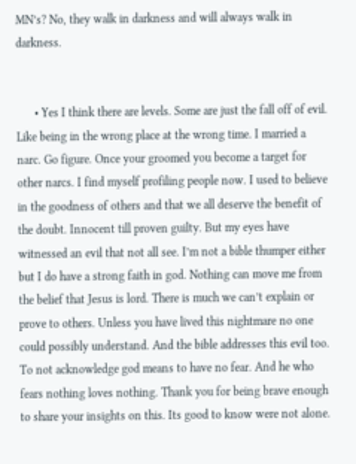MN’s? No, they walk in darkness and will always walk in darkness.


      • Yes I think there are levels. Some are just the fall off of evil. Like being in the wrong place at the wrong time. I married a narc. Go figure. Once your groomed you become a target for other narcs. I find myself profiling people now. I used to believe in the goodness of others and that we all deserve the benefit of the doubt. Innocent till proven guilty. But my eyes have witnessed an evil that not all see. I’m not a bible thumper either but I do have a strong faith in god. Nothing can move me from the belief that Jesus is lord. There is much we can’t explain or prove to others. Unless you have lived this nightmare no one could possibly understand. And the bible addresses this evil too. To not acknowledge god means to have no fear. And he who fears nothing loves nothing. Thank you for being brave enough to share your insights on this. Its good to know were not alone.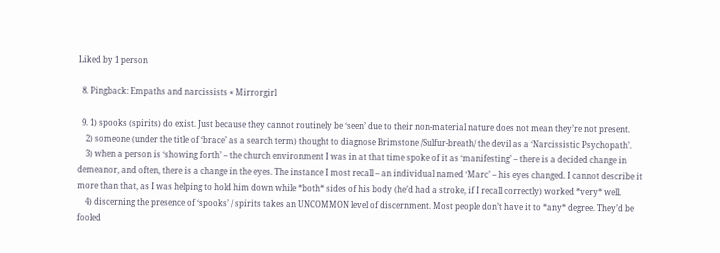Liked by 1 person

  8. Pingback: Empaths and narcissists « Mirrorgirl

  9. 1) spooks (spirits) do exist. Just because they cannot routinely be ‘seen’ due to their non-material nature does not mean they’re not present.
    2) someone (under the title of ‘brace’ as a search term) thought to diagnose Brimstone /Sulfur-breath/ the devil as a ‘Narcissistic Psychopath’.
    3) when a person is ‘showing forth’ – the church environment I was in at that time spoke of it as ‘manifesting’ – there is a decided change in demeanor, and often, there is a change in the eyes. The instance I most recall – an individual named ‘Marc’ – his eyes changed. I cannot describe it more than that, as I was helping to hold him down while *both* sides of his body (he’d had a stroke, if I recall correctly) worked *very* well.
    4) discerning the presence of ‘spooks’ / spirits takes an UNCOMMON level of discernment. Most people don’t have it to *any* degree. They’d be fooled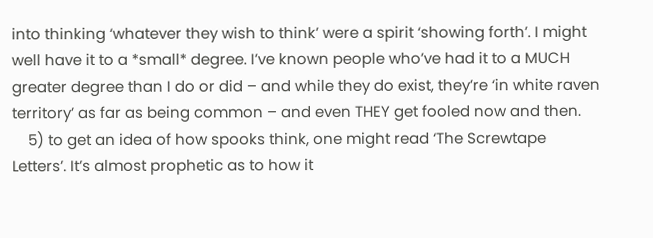into thinking ‘whatever they wish to think’ were a spirit ‘showing forth’. I might well have it to a *small* degree. I’ve known people who’ve had it to a MUCH greater degree than I do or did – and while they do exist, they’re ‘in white raven territory’ as far as being common – and even THEY get fooled now and then.
    5) to get an idea of how spooks think, one might read ‘The Screwtape Letters’. It’s almost prophetic as to how it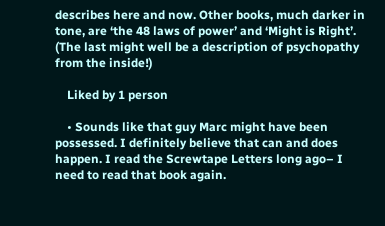describes here and now. Other books, much darker in tone, are ‘the 48 laws of power’ and ‘Might is Right’. (The last might well be a description of psychopathy from the inside!)

    Liked by 1 person

    • Sounds like that guy Marc might have been possessed. I definitely believe that can and does happen. I read the Screwtape Letters long ago– I need to read that book again.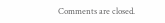Comments are closed.